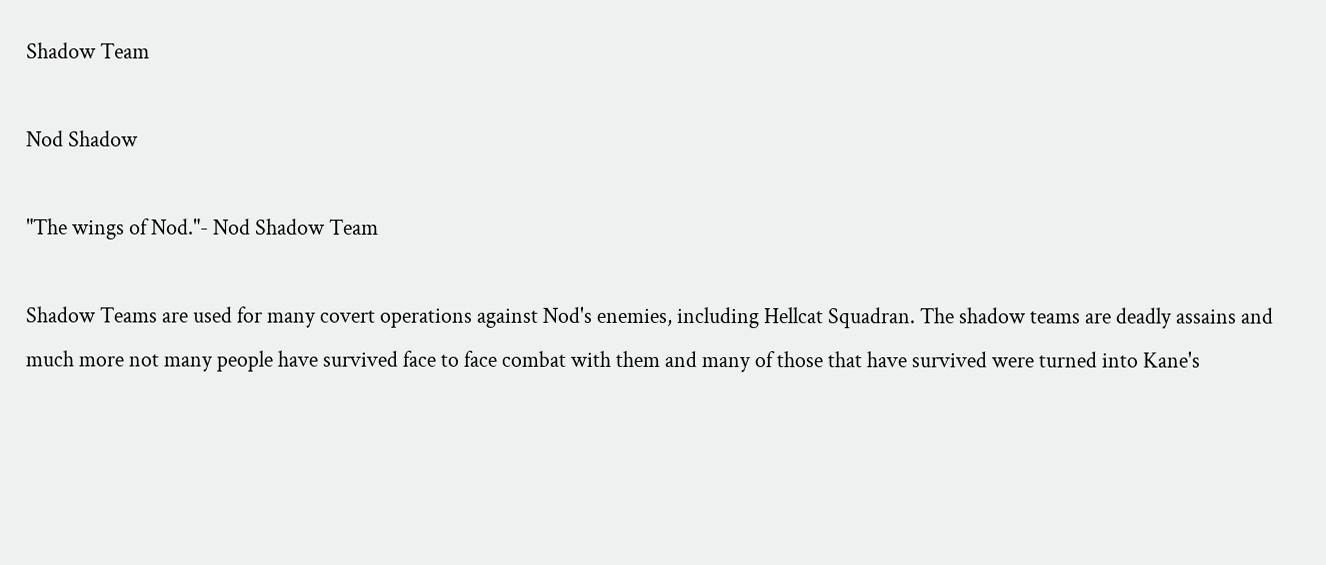Shadow Team

Nod Shadow

"The wings of Nod."- Nod Shadow Team

Shadow Teams are used for many covert operations against Nod's enemies, including Hellcat Squadran. The shadow teams are deadly assains and much more not many people have survived face to face combat with them and many of those that have survived were turned into Kane's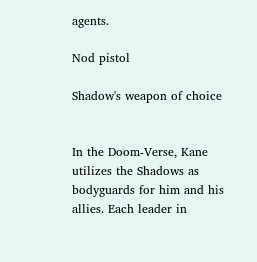agents.

Nod pistol

Shadow's weapon of choice


In the Doom-Verse, Kane utilizes the Shadows as bodyguards for him and his allies. Each leader in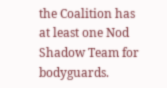the Coalition has at least one Nod Shadow Team for bodyguards.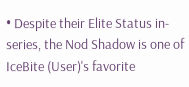• Despite their Elite Status in-series, the Nod Shadow is one of IceBite (User)'s favorite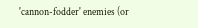'cannon-fodder' enemies (or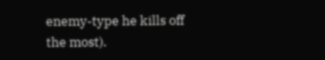enemy-type he kills off the most).